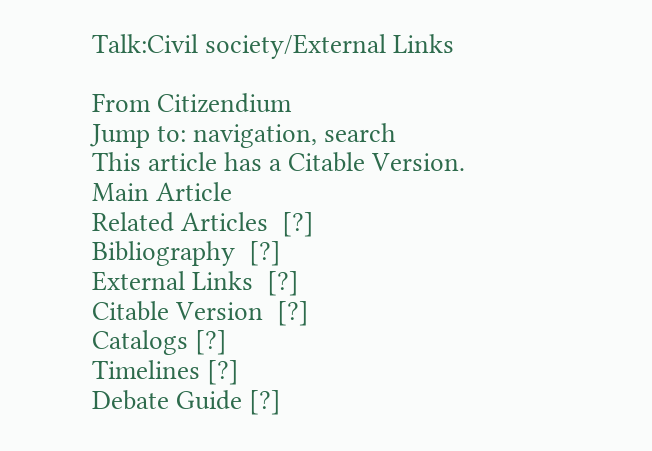Talk:Civil society/External Links

From Citizendium
Jump to: navigation, search
This article has a Citable Version.
Main Article
Related Articles  [?]
Bibliography  [?]
External Links  [?]
Citable Version  [?]
Catalogs [?]
Timelines [?]
Debate Guide [?]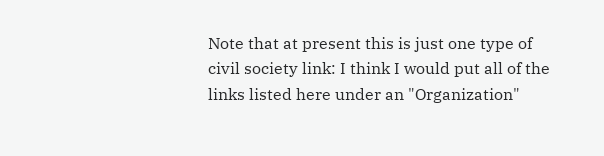Note that at present this is just one type of civil society link: I think I would put all of the links listed here under an "Organization"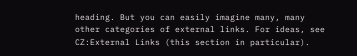heading. But you can easily imagine many, many other categories of external links. For ideas, see CZ:External Links (this section in particular).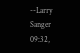--Larry Sanger 09:32,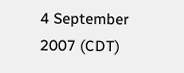4 September 2007 (CDT)